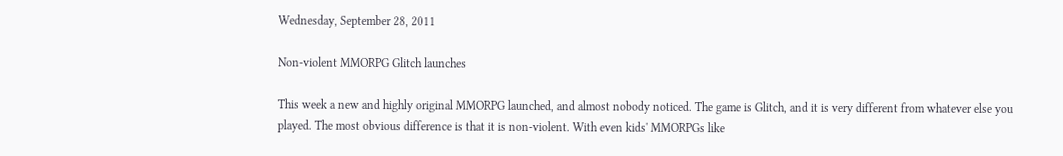Wednesday, September 28, 2011

Non-violent MMORPG Glitch launches

This week a new and highly original MMORPG launched, and almost nobody noticed. The game is Glitch, and it is very different from whatever else you played. The most obvious difference is that it is non-violent. With even kids' MMORPGs like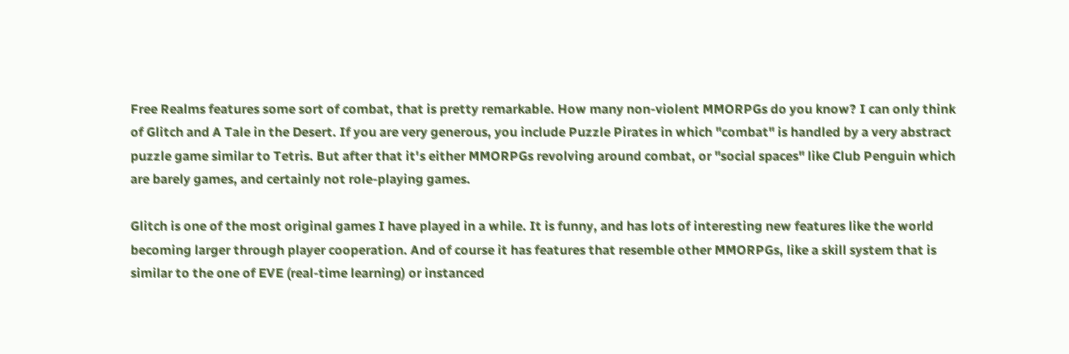Free Realms features some sort of combat, that is pretty remarkable. How many non-violent MMORPGs do you know? I can only think of Glitch and A Tale in the Desert. If you are very generous, you include Puzzle Pirates in which "combat" is handled by a very abstract puzzle game similar to Tetris. But after that it's either MMORPGs revolving around combat, or "social spaces" like Club Penguin which are barely games, and certainly not role-playing games.

Glitch is one of the most original games I have played in a while. It is funny, and has lots of interesting new features like the world becoming larger through player cooperation. And of course it has features that resemble other MMORPGs, like a skill system that is similar to the one of EVE (real-time learning) or instanced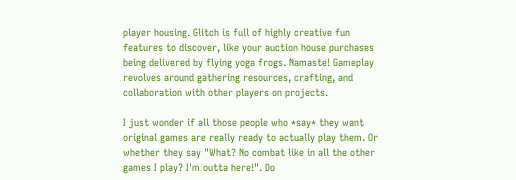player housing. Glitch is full of highly creative fun features to discover, like your auction house purchases being delivered by flying yoga frogs. Namaste! Gameplay revolves around gathering resources, crafting, and collaboration with other players on projects.

I just wonder if all those people who *say* they want original games are really ready to actually play them. Or whether they say "What? No combat like in all the other games I play? I'm outta here!". Do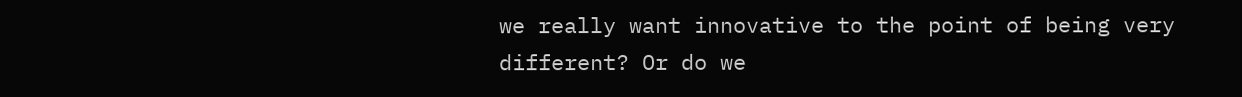we really want innovative to the point of being very different? Or do we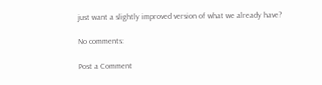just want a slightly improved version of what we already have?

No comments:

Post a Comment